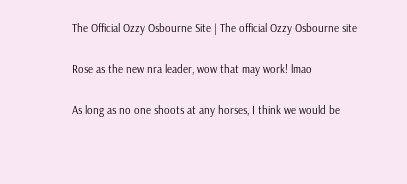The Official Ozzy Osbourne Site | The official Ozzy Osbourne site

Rose as the new nra leader, wow that may work! lmao

As long as no one shoots at any horses, I think we would be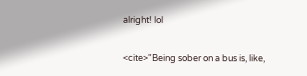alright! lol

<cite>"Being sober on a bus is, like,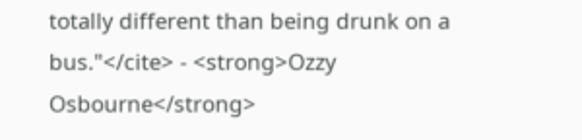totally different than being drunk on a bus."</cite> - <strong>Ozzy Osbourne</strong>